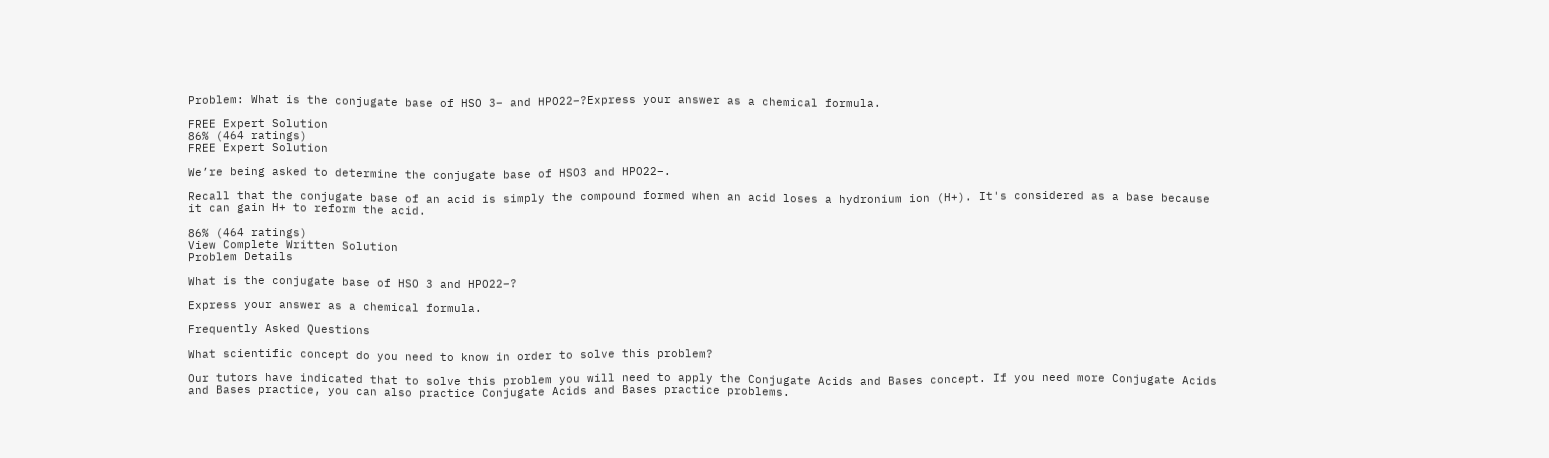Problem: What is the conjugate base of HSO 3− and HPO22−?Express your answer as a chemical formula.

FREE Expert Solution
86% (464 ratings)
FREE Expert Solution

We’re being asked to determine the conjugate base of HSO3 and HPO22–.

Recall that the conjugate base of an acid is simply the compound formed when an acid loses a hydronium ion (H+). It's considered as a base because it can gain H+ to reform the acid.

86% (464 ratings)
View Complete Written Solution
Problem Details

What is the conjugate base of HSO 3 and HPO22−?

Express your answer as a chemical formula.

Frequently Asked Questions

What scientific concept do you need to know in order to solve this problem?

Our tutors have indicated that to solve this problem you will need to apply the Conjugate Acids and Bases concept. If you need more Conjugate Acids and Bases practice, you can also practice Conjugate Acids and Bases practice problems.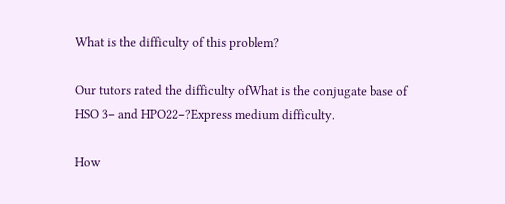What is the difficulty of this problem?

Our tutors rated the difficulty ofWhat is the conjugate base of HSO 3− and HPO22−?Express medium difficulty.

How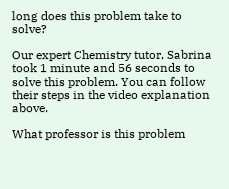long does this problem take to solve?

Our expert Chemistry tutor, Sabrina took 1 minute and 56 seconds to solve this problem. You can follow their steps in the video explanation above.

What professor is this problem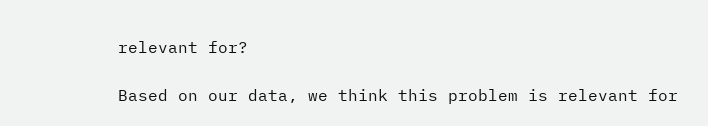relevant for?

Based on our data, we think this problem is relevant for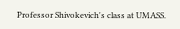Professor Shivokevich's class at UMASS.